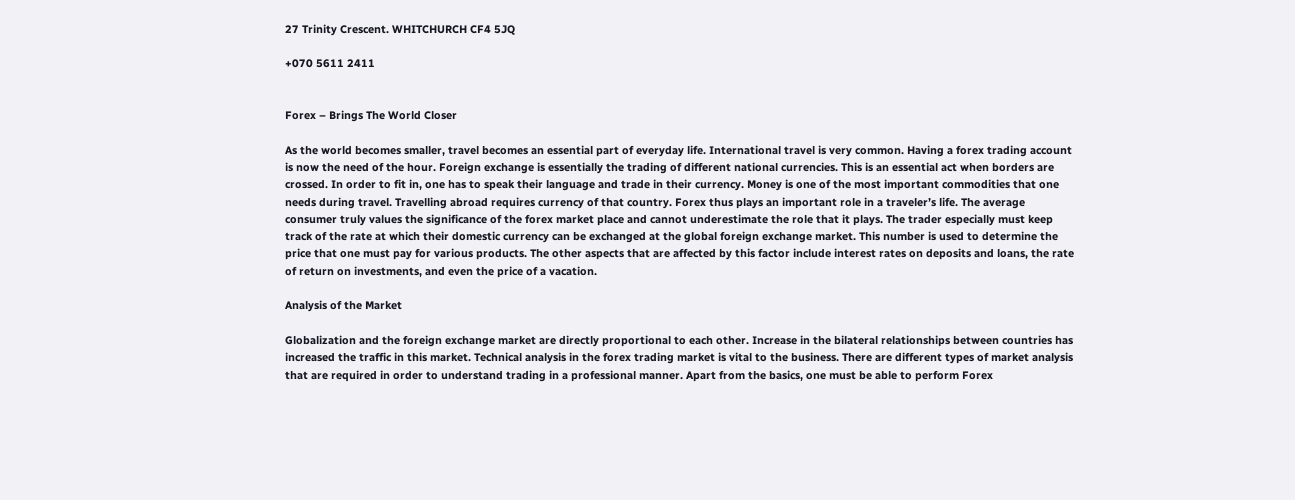27 Trinity Crescent. WHITCHURCH CF4 5JQ

+070 5611 2411


Forex – Brings The World Closer

As the world becomes smaller, travel becomes an essential part of everyday life. International travel is very common. Having a forex trading account is now the need of the hour. Foreign exchange is essentially the trading of different national currencies. This is an essential act when borders are crossed. In order to fit in, one has to speak their language and trade in their currency. Money is one of the most important commodities that one needs during travel. Travelling abroad requires currency of that country. Forex thus plays an important role in a traveler’s life. The average consumer truly values the significance of the forex market place and cannot underestimate the role that it plays. The trader especially must keep track of the rate at which their domestic currency can be exchanged at the global foreign exchange market. This number is used to determine the price that one must pay for various products. The other aspects that are affected by this factor include interest rates on deposits and loans, the rate of return on investments, and even the price of a vacation.

Analysis of the Market

Globalization and the foreign exchange market are directly proportional to each other. Increase in the bilateral relationships between countries has increased the traffic in this market. Technical analysis in the forex trading market is vital to the business. There are different types of market analysis that are required in order to understand trading in a professional manner. Apart from the basics, one must be able to perform Forex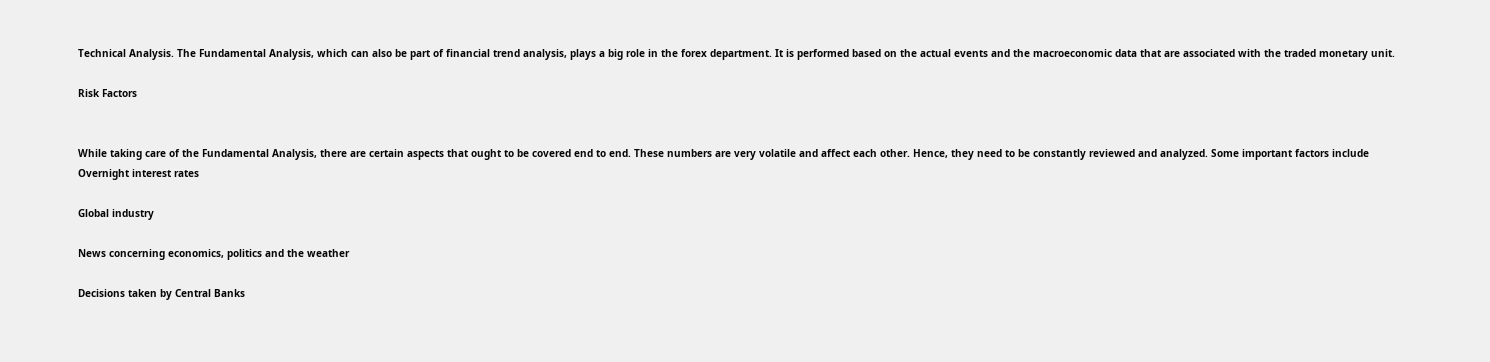Technical Analysis. The Fundamental Analysis, which can also be part of financial trend analysis, plays a big role in the forex department. It is performed based on the actual events and the macroeconomic data that are associated with the traded monetary unit.

Risk Factors


While taking care of the Fundamental Analysis, there are certain aspects that ought to be covered end to end. These numbers are very volatile and affect each other. Hence, they need to be constantly reviewed and analyzed. Some important factors include
Overnight interest rates

Global industry

News concerning economics, politics and the weather

Decisions taken by Central Banks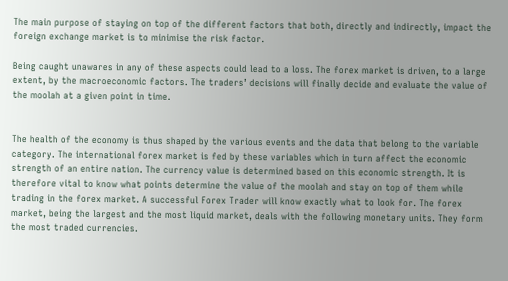The main purpose of staying on top of the different factors that both, directly and indirectly, impact the foreign exchange market is to minimise the risk factor.

Being caught unawares in any of these aspects could lead to a loss. The forex market is driven, to a large extent, by the macroeconomic factors. The traders’ decisions will finally decide and evaluate the value of the moolah at a given point in time.


The health of the economy is thus shaped by the various events and the data that belong to the variable category. The international forex market is fed by these variables which in turn affect the economic strength of an entire nation. The currency value is determined based on this economic strength. It is therefore vital to know what points determine the value of the moolah and stay on top of them while trading in the forex market. A successful Forex Trader will know exactly what to look for. The forex market, being the largest and the most liquid market, deals with the following monetary units. They form the most traded currencies.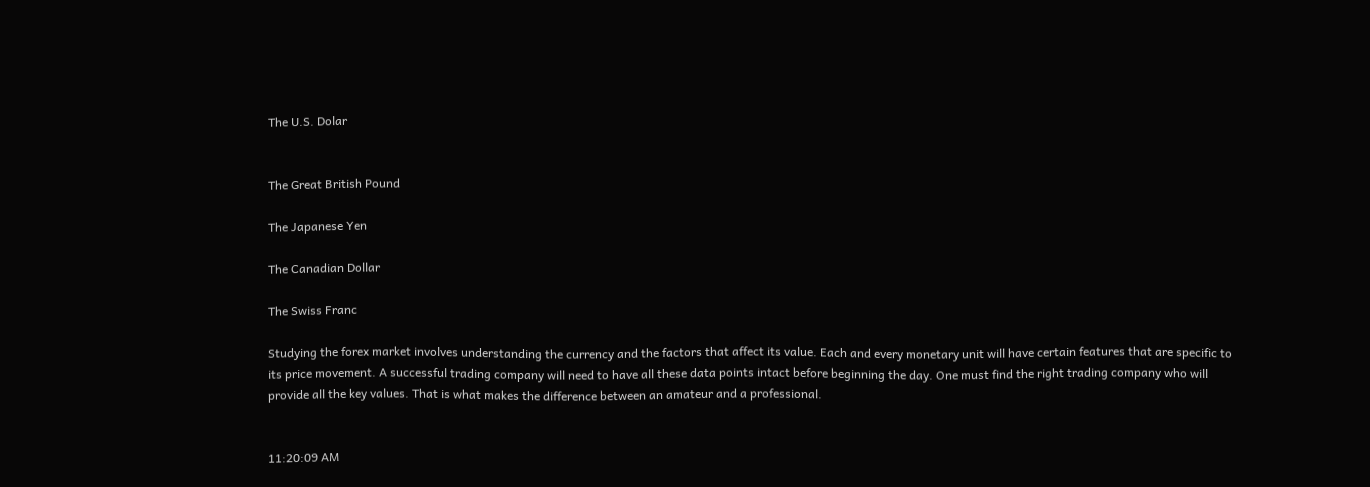The U.S. Dolar


The Great British Pound

The Japanese Yen

The Canadian Dollar

The Swiss Franc

Studying the forex market involves understanding the currency and the factors that affect its value. Each and every monetary unit will have certain features that are specific to its price movement. A successful trading company will need to have all these data points intact before beginning the day. One must find the right trading company who will provide all the key values. That is what makes the difference between an amateur and a professional.


11:20:09 AM